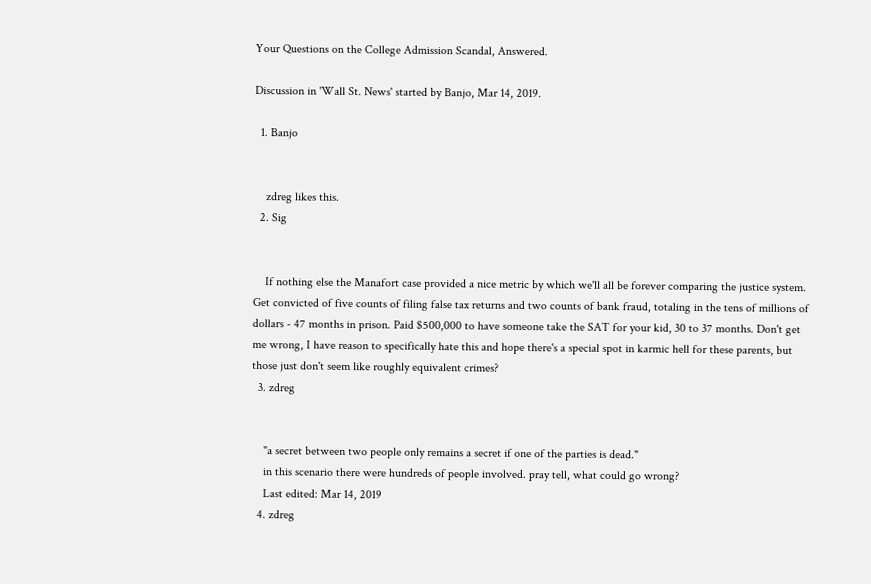Your Questions on the College Admission Scandal, Answered.

Discussion in 'Wall St. News' started by Banjo, Mar 14, 2019.

  1. Banjo


    zdreg likes this.
  2. Sig


    If nothing else the Manafort case provided a nice metric by which we'll all be forever comparing the justice system. Get convicted of five counts of filing false tax returns and two counts of bank fraud, totaling in the tens of millions of dollars - 47 months in prison. Paid $500,000 to have someone take the SAT for your kid, 30 to 37 months. Don't get me wrong, I have reason to specifically hate this and hope there's a special spot in karmic hell for these parents, but those just don't seem like roughly equivalent crimes?
  3. zdreg


    "a secret between two people only remains a secret if one of the parties is dead."
    in this scenario there were hundreds of people involved. pray tell, what could go wrong?
    Last edited: Mar 14, 2019
  4. zdreg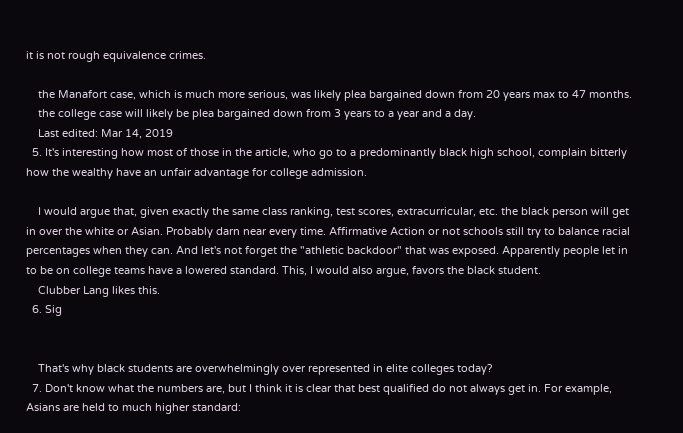it is not rough equivalence crimes.

    the Manafort case, which is much more serious, was likely plea bargained down from 20 years max to 47 months.
    the college case will likely be plea bargained down from 3 years to a year and a day.
    Last edited: Mar 14, 2019
  5. It's interesting how most of those in the article, who go to a predominantly black high school, complain bitterly how the wealthy have an unfair advantage for college admission.

    I would argue that, given exactly the same class ranking, test scores, extracurricular, etc. the black person will get in over the white or Asian. Probably darn near every time. Affirmative Action or not schools still try to balance racial percentages when they can. And let's not forget the "athletic backdoor" that was exposed. Apparently people let in to be on college teams have a lowered standard. This, I would also argue, favors the black student.
    Clubber Lang likes this.
  6. Sig


    That's why black students are overwhelmingly over represented in elite colleges today?
  7. Don't know what the numbers are, but I think it is clear that best qualified do not always get in. For example, Asians are held to much higher standard: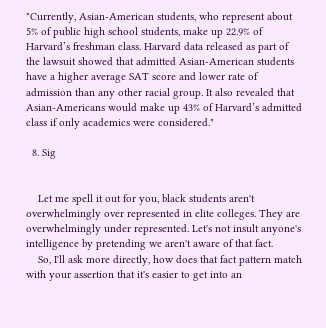"Currently, Asian-American students, who represent about 5% of public high school students, make up 22.9% of Harvard’s freshman class. Harvard data released as part of the lawsuit showed that admitted Asian-American students have a higher average SAT score and lower rate of admission than any other racial group. It also revealed that Asian-Americans would make up 43% of Harvard’s admitted class if only academics were considered."

  8. Sig


    Let me spell it out for you, black students aren't overwhelmingly over represented in elite colleges. They are overwhelmingly under represented. Let's not insult anyone's intelligence by pretending we aren't aware of that fact.
    So, I'll ask more directly, how does that fact pattern match with your assertion that it's easier to get into an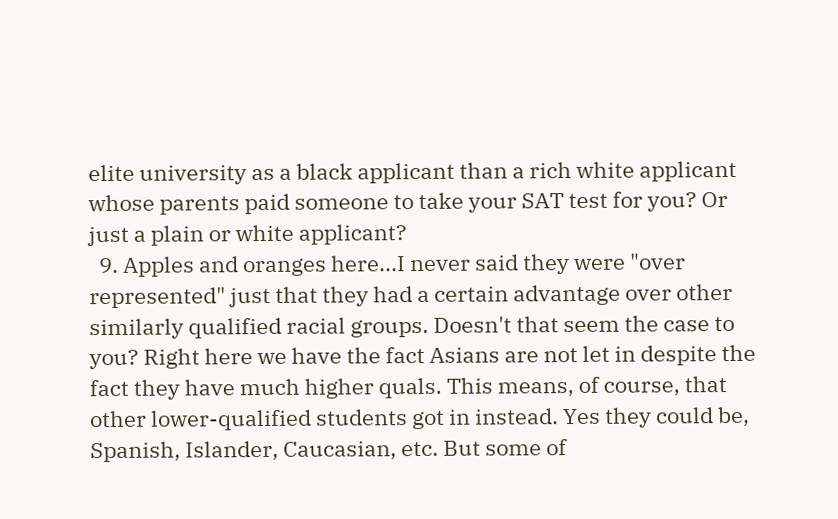elite university as a black applicant than a rich white applicant whose parents paid someone to take your SAT test for you? Or just a plain or white applicant?
  9. Apples and oranges here...I never said they were "over represented" just that they had a certain advantage over other similarly qualified racial groups. Doesn't that seem the case to you? Right here we have the fact Asians are not let in despite the fact they have much higher quals. This means, of course, that other lower-qualified students got in instead. Yes they could be, Spanish, Islander, Caucasian, etc. But some of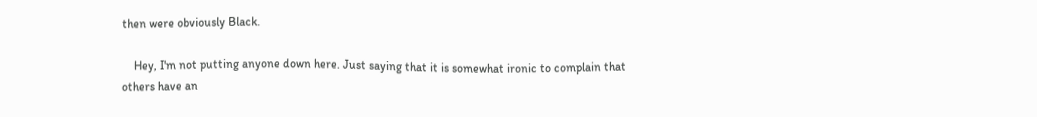then were obviously Black.

    Hey, I'm not putting anyone down here. Just saying that it is somewhat ironic to complain that others have an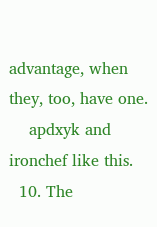advantage, when they, too, have one.
    apdxyk and ironchef like this.
  10. The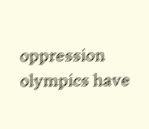oppression olympics have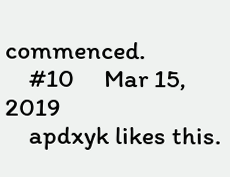commenced.
    #10     Mar 15, 2019
    apdxyk likes this.